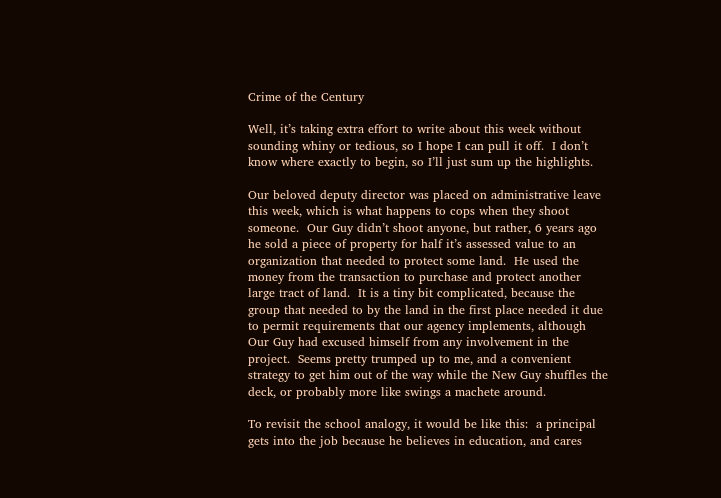Crime of the Century

Well, it’s taking extra effort to write about this week without sounding whiny or tedious, so I hope I can pull it off.  I don’t know where exactly to begin, so I’ll just sum up the highlights.

Our beloved deputy director was placed on administrative leave this week, which is what happens to cops when they shoot someone.  Our Guy didn’t shoot anyone, but rather, 6 years ago he sold a piece of property for half it’s assessed value to an organization that needed to protect some land.  He used the money from the transaction to purchase and protect another large tract of land.  It is a tiny bit complicated, because the group that needed to by the land in the first place needed it due to permit requirements that our agency implements, although Our Guy had excused himself from any involvement in the project.  Seems pretty trumped up to me, and a convenient strategy to get him out of the way while the New Guy shuffles the deck, or probably more like swings a machete around.

To revisit the school analogy, it would be like this:  a principal gets into the job because he believes in education, and cares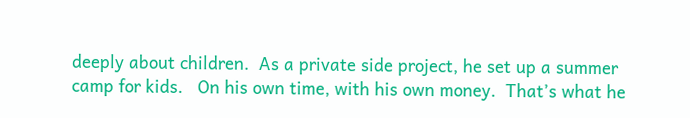deeply about children.  As a private side project, he set up a summer camp for kids.   On his own time, with his own money.  That’s what he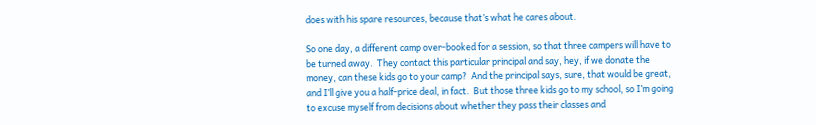does with his spare resources, because that’s what he cares about.

So one day, a different camp over-booked for a session, so that three campers will have to be turned away.  They contact this particular principal and say, hey, if we donate the money, can these kids go to your camp?  And the principal says, sure, that would be great, and I’ll give you a half-price deal, in fact.  But those three kids go to my school, so I’m going to excuse myself from decisions about whether they pass their classes and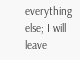everything else; I will leave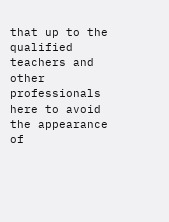that up to the qualified teachers and other professionals here to avoid the appearance of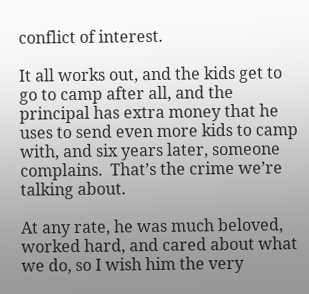conflict of interest.

It all works out, and the kids get to go to camp after all, and the principal has extra money that he uses to send even more kids to camp with, and six years later, someone complains.  That’s the crime we’re talking about.

At any rate, he was much beloved, worked hard, and cared about what we do, so I wish him the very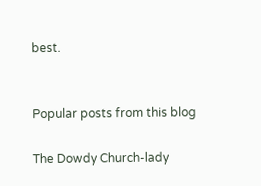best.


Popular posts from this blog

The Dowdy Church-lady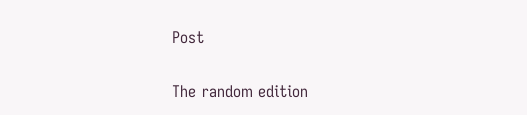Post

The random edition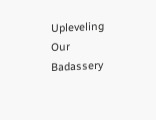Upleveling Our Badassery